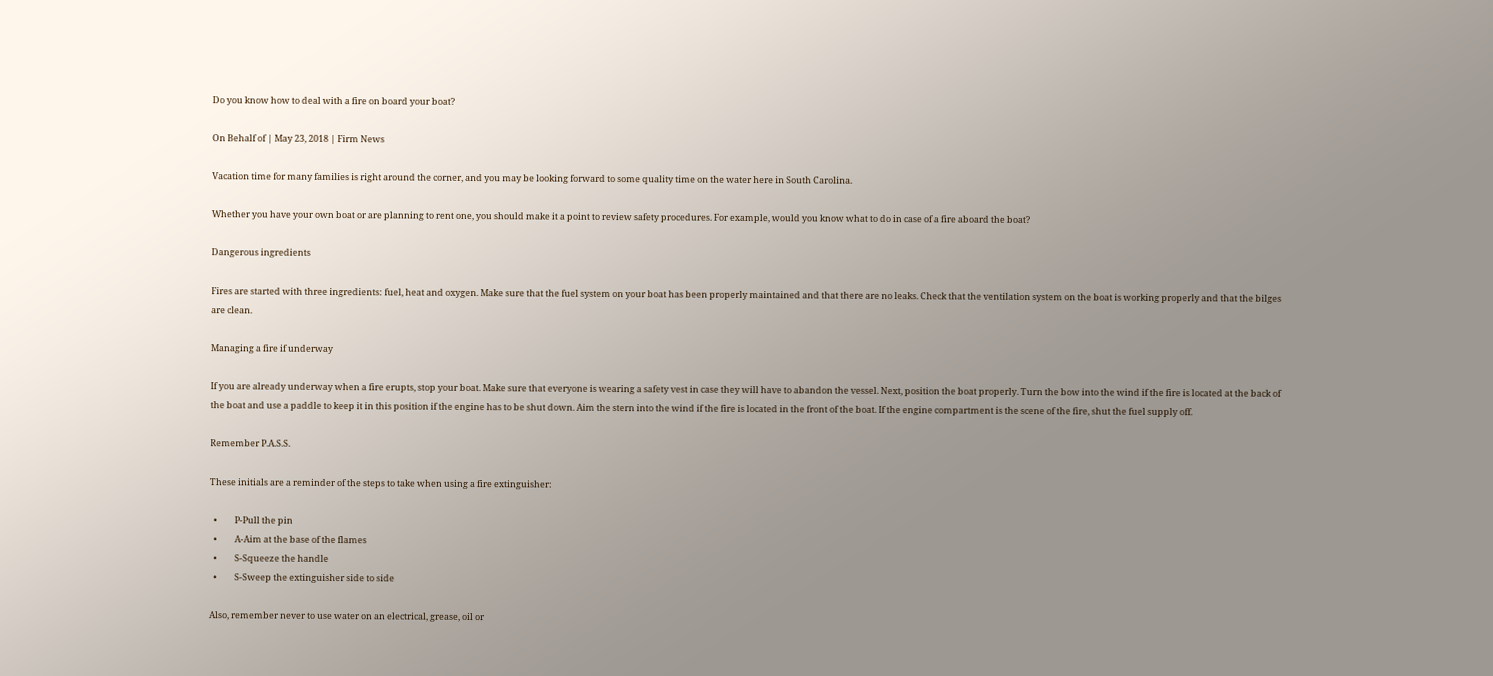Do you know how to deal with a fire on board your boat?

On Behalf of | May 23, 2018 | Firm News

Vacation time for many families is right around the corner, and you may be looking forward to some quality time on the water here in South Carolina.

Whether you have your own boat or are planning to rent one, you should make it a point to review safety procedures. For example, would you know what to do in case of a fire aboard the boat?

Dangerous ingredients

Fires are started with three ingredients: fuel, heat and oxygen. Make sure that the fuel system on your boat has been properly maintained and that there are no leaks. Check that the ventilation system on the boat is working properly and that the bilges are clean.

Managing a fire if underway

If you are already underway when a fire erupts, stop your boat. Make sure that everyone is wearing a safety vest in case they will have to abandon the vessel. Next, position the boat properly. Turn the bow into the wind if the fire is located at the back of the boat and use a paddle to keep it in this position if the engine has to be shut down. Aim the stern into the wind if the fire is located in the front of the boat. If the engine compartment is the scene of the fire, shut the fuel supply off.

Remember P.A.S.S.

These initials are a reminder of the steps to take when using a fire extinguisher:

  •         P-Pull the pin
  •         A-Aim at the base of the flames
  •         S-Squeeze the handle
  •         S-Sweep the extinguisher side to side

Also, remember never to use water on an electrical, grease, oil or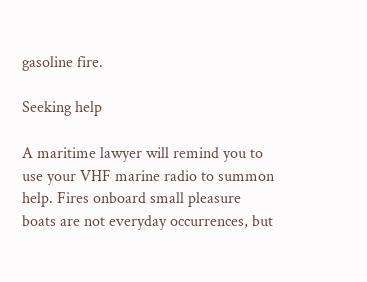gasoline fire.

Seeking help

A maritime lawyer will remind you to use your VHF marine radio to summon help. Fires onboard small pleasure boats are not everyday occurrences, but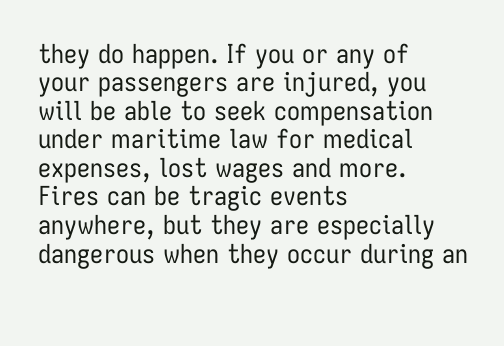they do happen. If you or any of your passengers are injured, you will be able to seek compensation under maritime law for medical expenses, lost wages and more. Fires can be tragic events anywhere, but they are especially dangerous when they occur during an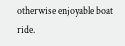otherwise enjoyable boat ride.